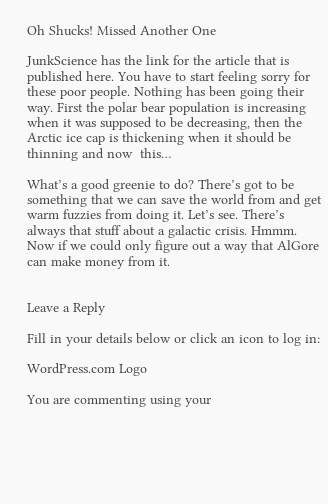Oh Shucks! Missed Another One

JunkScience has the link for the article that is published here. You have to start feeling sorry for these poor people. Nothing has been going their way. First the polar bear population is increasing when it was supposed to be decreasing, then the Arctic ice cap is thickening when it should be thinning and now  this…

What’s a good greenie to do? There’s got to be something that we can save the world from and get warm fuzzies from doing it. Let’s see. There’s always that stuff about a galactic crisis. Hmmm. Now if we could only figure out a way that AlGore can make money from it.


Leave a Reply

Fill in your details below or click an icon to log in:

WordPress.com Logo

You are commenting using your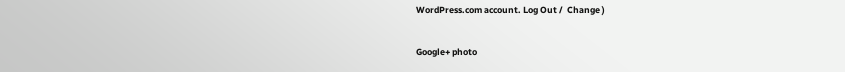WordPress.com account. Log Out /  Change )

Google+ photo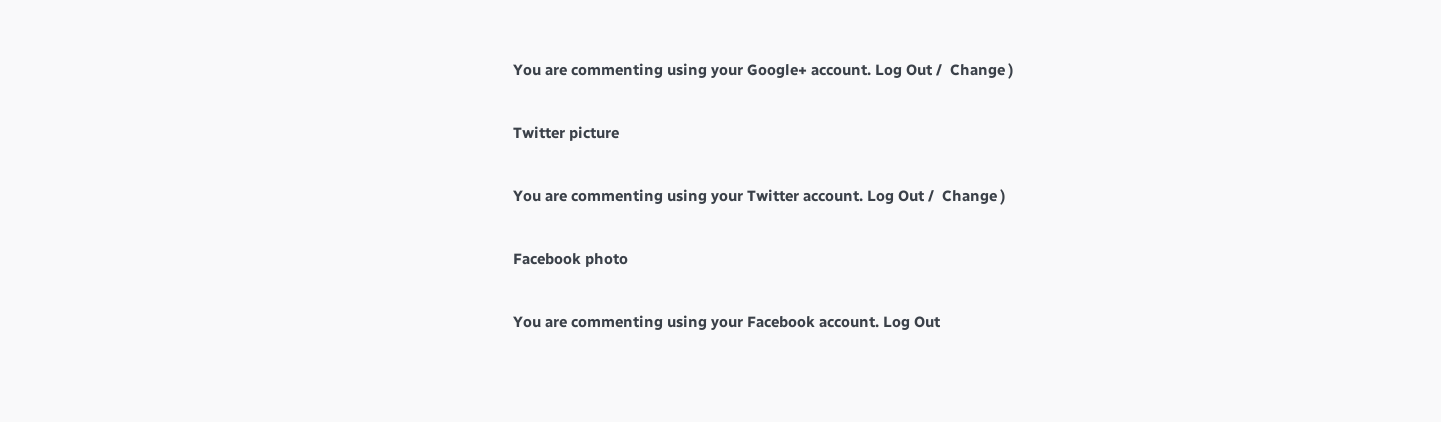You are commenting using your Google+ account. Log Out /  Change )

Twitter picture

You are commenting using your Twitter account. Log Out /  Change )

Facebook photo

You are commenting using your Facebook account. Log Out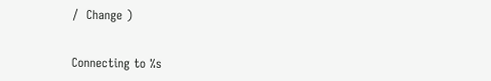/  Change )


Connecting to %s